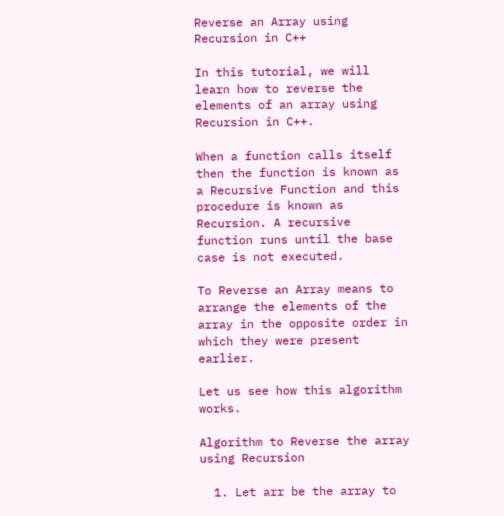Reverse an Array using Recursion in C++

In this tutorial, we will learn how to reverse the elements of an array using Recursion in C++.

When a function calls itself then the function is known as a Recursive Function and this procedure is known as Recursion. A recursive function runs until the base case is not executed.

To Reverse an Array means to arrange the elements of the array in the opposite order in which they were present earlier.

Let us see how this algorithm works.

Algorithm to Reverse the array using Recursion

  1. Let arr be the array to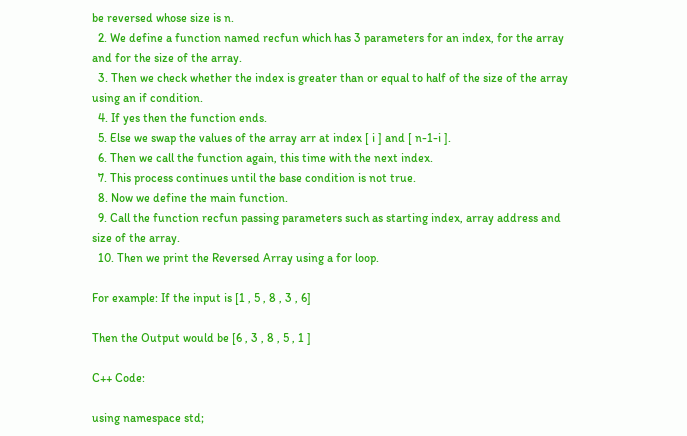be reversed whose size is n.
  2. We define a function named recfun which has 3 parameters for an index, for the array and for the size of the array.
  3. Then we check whether the index is greater than or equal to half of the size of the array using an if condition.
  4. If yes then the function ends.
  5. Else we swap the values of the array arr at index [ i ] and [ n-1-i ].
  6. Then we call the function again, this time with the next index.
  7. This process continues until the base condition is not true.
  8. Now we define the main function.
  9. Call the function recfun passing parameters such as starting index, array address and size of the array.
  10. Then we print the Reversed Array using a for loop.

For example: If the input is [1 , 5 , 8 , 3 , 6]

Then the Output would be [6 , 3 , 8 , 5 , 1 ]

C++ Code:

using namespace std;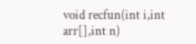void recfun(int i,int arr[],int n)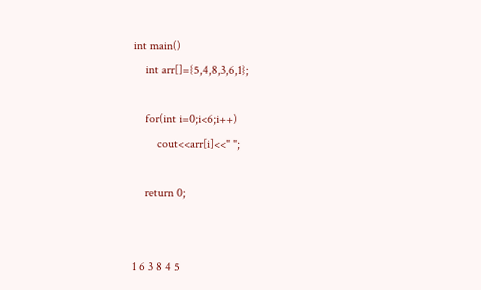int main()
    int arr[]={5,4,8,3,6,1};

    for(int i=0;i<6;i++)
        cout<<arr[i]<<" ";

    return 0;


1 6 3 8 4 5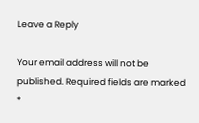Leave a Reply

Your email address will not be published. Required fields are marked *